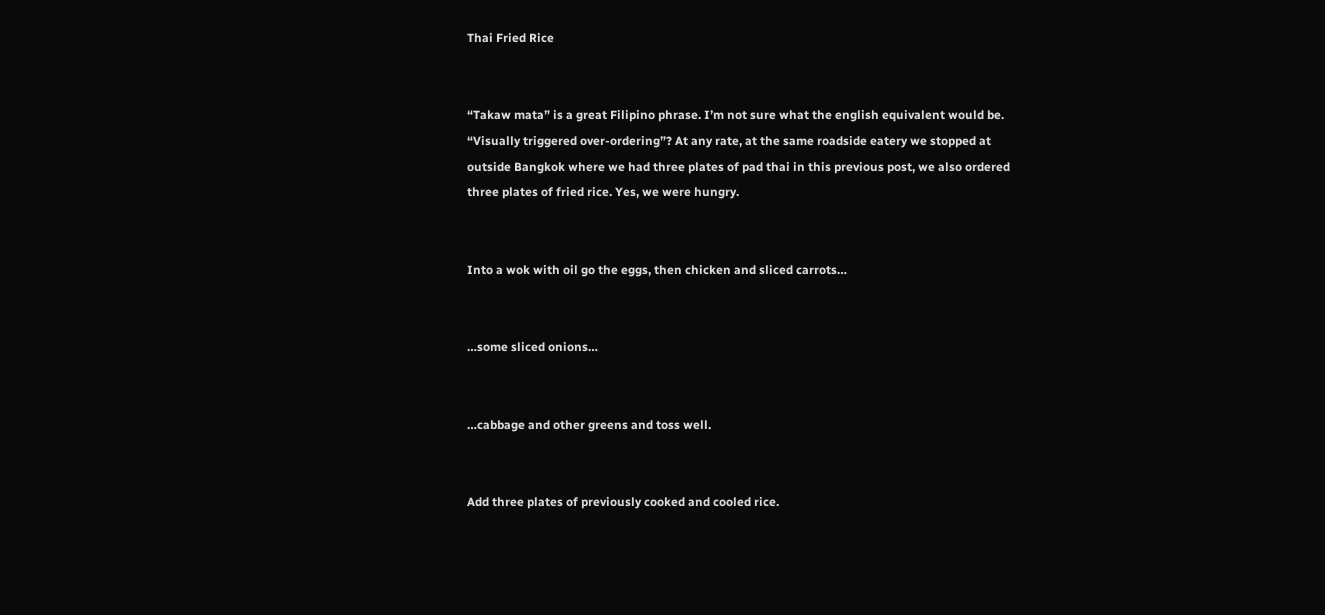Thai Fried Rice


“Takaw mata” is a great Filipino phrase. I’m not sure what the english equivalent would be. “Visually triggered over-ordering”? At any rate, at the same roadside eatery we stopped at outside Bangkok where we had three plates of pad thai in this previous post, we also ordered three plates of fried rice. Yes, we were hungry.


Into a wok with oil go the eggs, then chicken and sliced carrots…


…some sliced onions…


…cabbage and other greens and toss well.


Add three plates of previously cooked and cooled rice.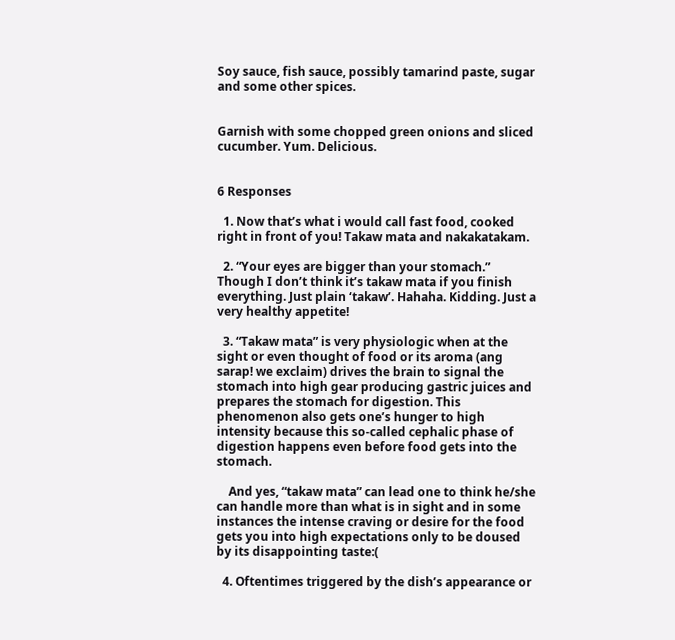Soy sauce, fish sauce, possibly tamarind paste, sugar and some other spices.


Garnish with some chopped green onions and sliced cucumber. Yum. Delicious.


6 Responses

  1. Now that’s what i would call fast food, cooked right in front of you! Takaw mata and nakakatakam.

  2. “Your eyes are bigger than your stomach.” Though I don’t think it’s takaw mata if you finish everything. Just plain ‘takaw’. Hahaha. Kidding. Just a very healthy appetite!

  3. “Takaw mata” is very physiologic when at the sight or even thought of food or its aroma (ang sarap! we exclaim) drives the brain to signal the stomach into high gear producing gastric juices and prepares the stomach for digestion. This phenomenon also gets one’s hunger to high intensity because this so-called cephalic phase of digestion happens even before food gets into the stomach.

    And yes, “takaw mata” can lead one to think he/she can handle more than what is in sight and in some instances the intense craving or desire for the food gets you into high expectations only to be doused by its disappointing taste:(

  4. Oftentimes triggered by the dish’s appearance or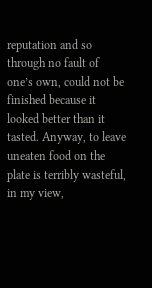reputation and so through no fault of one’s own, could not be finished because it looked better than it tasted. Anyway, to leave uneaten food on the plate is terribly wasteful, in my view,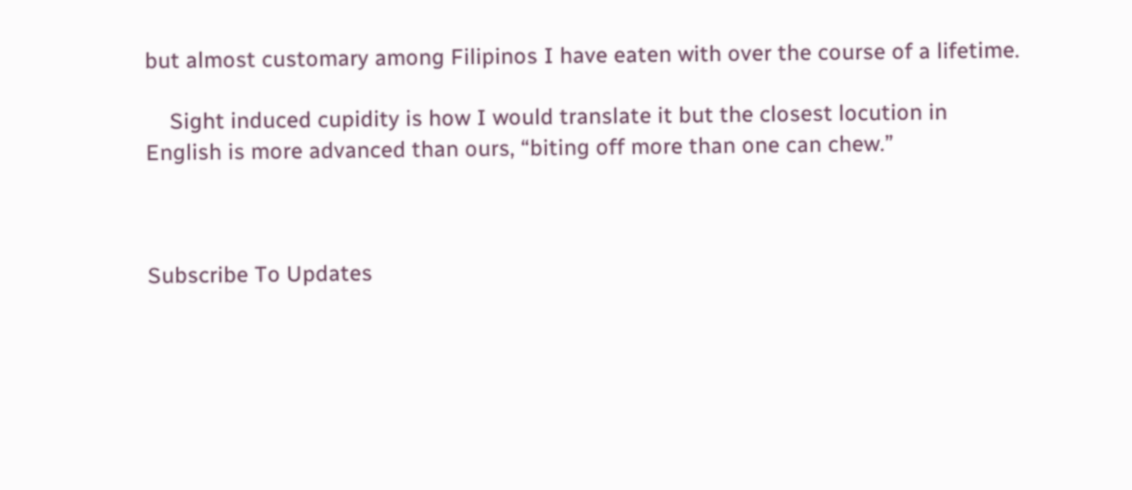but almost customary among Filipinos I have eaten with over the course of a lifetime.

    Sight induced cupidity is how I would translate it but the closest locution in English is more advanced than ours, “biting off more than one can chew.”



Subscribe To Updates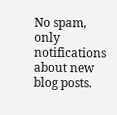No spam, only notifications about new blog posts.